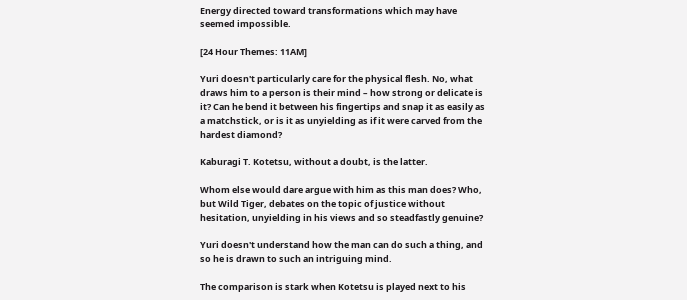Energy directed toward transformations which may have seemed impossible.

[24 Hour Themes: 11AM]

Yuri doesn't particularly care for the physical flesh. No, what draws him to a person is their mind – how strong or delicate is it? Can he bend it between his fingertips and snap it as easily as a matchstick, or is it as unyielding as if it were carved from the hardest diamond?

Kaburagi T. Kotetsu, without a doubt, is the latter.

Whom else would dare argue with him as this man does? Who, but Wild Tiger, debates on the topic of justice without hesitation, unyielding in his views and so steadfastly genuine?

Yuri doesn't understand how the man can do such a thing, and so he is drawn to such an intriguing mind.

The comparison is stark when Kotetsu is played next to his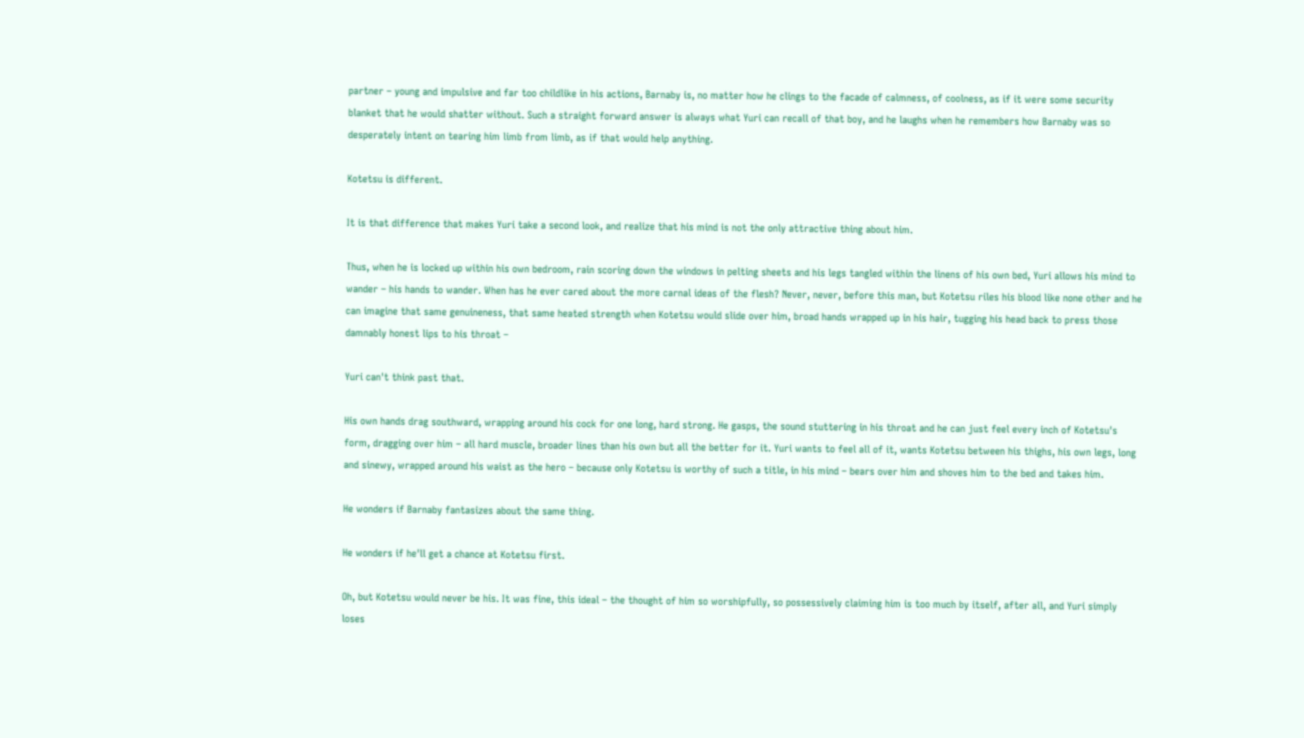partner – young and impulsive and far too childlike in his actions, Barnaby is, no matter how he clings to the facade of calmness, of coolness, as if it were some security blanket that he would shatter without. Such a straight forward answer is always what Yuri can recall of that boy, and he laughs when he remembers how Barnaby was so desperately intent on tearing him limb from limb, as if that would help anything.

Kotetsu is different.

It is that difference that makes Yuri take a second look, and realize that his mind is not the only attractive thing about him.

Thus, when he is locked up within his own bedroom, rain scoring down the windows in pelting sheets and his legs tangled within the linens of his own bed, Yuri allows his mind to wander – his hands to wander. When has he ever cared about the more carnal ideas of the flesh? Never, never, before this man, but Kotetsu riles his blood like none other and he can imagine that same genuineness, that same heated strength when Kotetsu would slide over him, broad hands wrapped up in his hair, tugging his head back to press those damnably honest lips to his throat –

Yuri can't think past that.

His own hands drag southward, wrapping around his cock for one long, hard strong. He gasps, the sound stuttering in his throat and he can just feel every inch of Kotetsu's form, dragging over him – all hard muscle, broader lines than his own but all the better for it. Yuri wants to feel all of it, wants Kotetsu between his thighs, his own legs, long and sinewy, wrapped around his waist as the hero – because only Kotetsu is worthy of such a title, in his mind – bears over him and shoves him to the bed and takes him.

He wonders if Barnaby fantasizes about the same thing.

He wonders if he'll get a chance at Kotetsu first.

Oh, but Kotetsu would never be his. It was fine, this ideal – the thought of him so worshipfully, so possessively claiming him is too much by itself, after all, and Yuri simply loses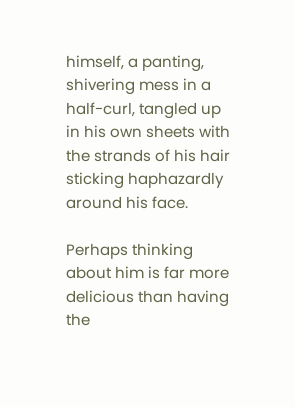himself, a panting, shivering mess in a half-curl, tangled up in his own sheets with the strands of his hair sticking haphazardly around his face.

Perhaps thinking about him is far more delicious than having the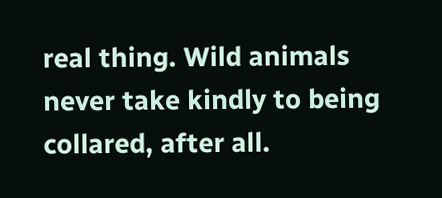real thing. Wild animals never take kindly to being collared, after all.